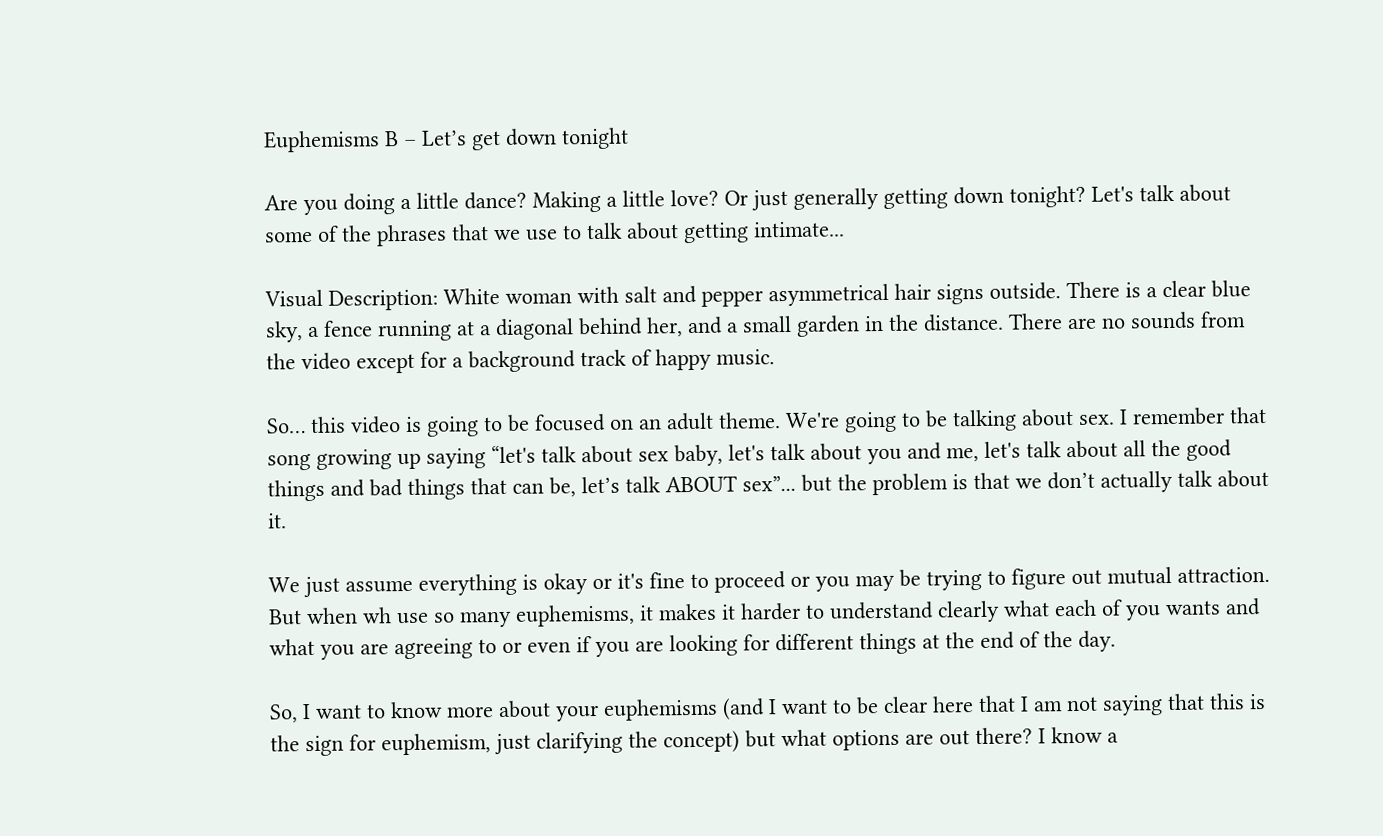Euphemisms B – Let’s get down tonight

Are you doing a little dance? Making a little love? Or just generally getting down tonight? Let's talk about some of the phrases that we use to talk about getting intimate...

Visual Description: White woman with salt and pepper asymmetrical hair signs outside. There is a clear blue sky, a fence running at a diagonal behind her, and a small garden in the distance. There are no sounds from the video except for a background track of happy music.

So… this video is going to be focused on an adult theme. We're going to be talking about sex. I remember that song growing up saying “let's talk about sex baby, let's talk about you and me, let's talk about all the good things and bad things that can be, let’s talk ABOUT sex”... but the problem is that we don’t actually talk about it.

We just assume everything is okay or it's fine to proceed or you may be trying to figure out mutual attraction. But when wh use so many euphemisms, it makes it harder to understand clearly what each of you wants and what you are agreeing to or even if you are looking for different things at the end of the day.

So, I want to know more about your euphemisms (and I want to be clear here that I am not saying that this is the sign for euphemism, just clarifying the concept) but what options are out there? I know a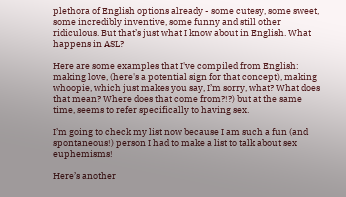plethora of English options already - some cutesy, some sweet, some incredibly inventive, some funny and still other ridiculous. But that’s just what I know about in English. What happens in ASL?

Here are some examples that I've compiled from English: making love, (here's a potential sign for that concept), making whoopie, which just makes you say, I’m sorry, what? What does that mean? Where does that come from?!?) but at the same time, seems to refer specifically to having sex.

I’m going to check my list now because I am such a fun (and spontaneous!) person I had to make a list to talk about sex euphemisms!

Here’s another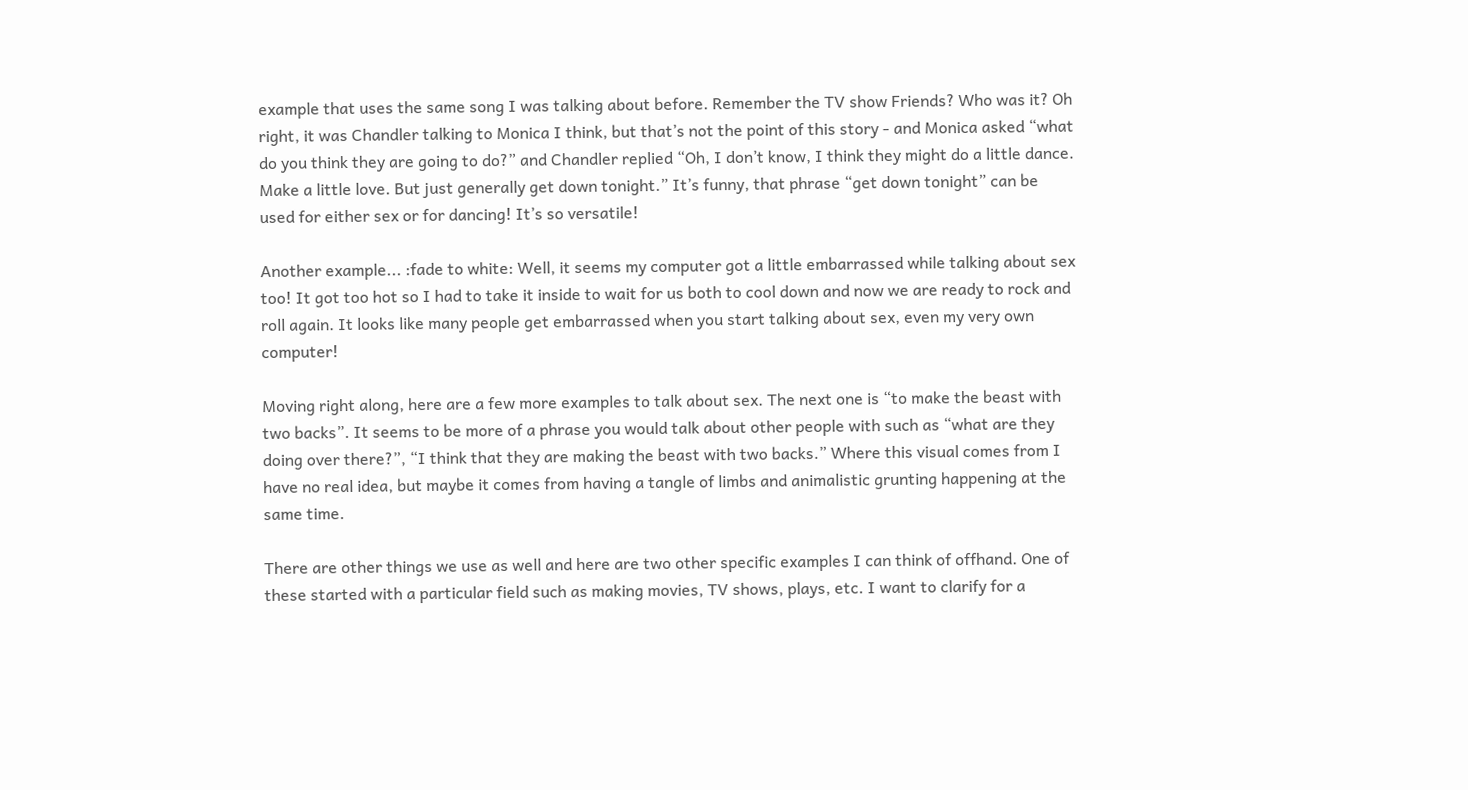example that uses the same song I was talking about before. Remember the TV show Friends? Who was it? Oh right, it was Chandler talking to Monica I think, but that’s not the point of this story - and Monica asked “what do you think they are going to do?” and Chandler replied “Oh, I don’t know, I think they might do a little dance. Make a little love. But just generally get down tonight.” It’s funny, that phrase “get down tonight” can be used for either sex or for dancing! It’s so versatile!

Another example... :fade to white: Well, it seems my computer got a little embarrassed while talking about sex too! It got too hot so I had to take it inside to wait for us both to cool down and now we are ready to rock and roll again. It looks like many people get embarrassed when you start talking about sex, even my very own computer!

Moving right along, here are a few more examples to talk about sex. The next one is “to make the beast with two backs”. It seems to be more of a phrase you would talk about other people with such as “what are they doing over there?”, “I think that they are making the beast with two backs.” Where this visual comes from I have no real idea, but maybe it comes from having a tangle of limbs and animalistic grunting happening at the same time.

There are other things we use as well and here are two other specific examples I can think of offhand. One of these started with a particular field such as making movies, TV shows, plays, etc. I want to clarify for a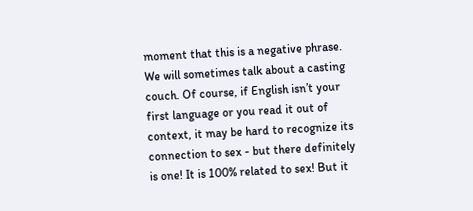moment that this is a negative phrase. We will sometimes talk about a casting couch. Of course, if English isn’t your first language or you read it out of context, it may be hard to recognize its connection to sex - but there definitely is one! It is 100% related to sex! But it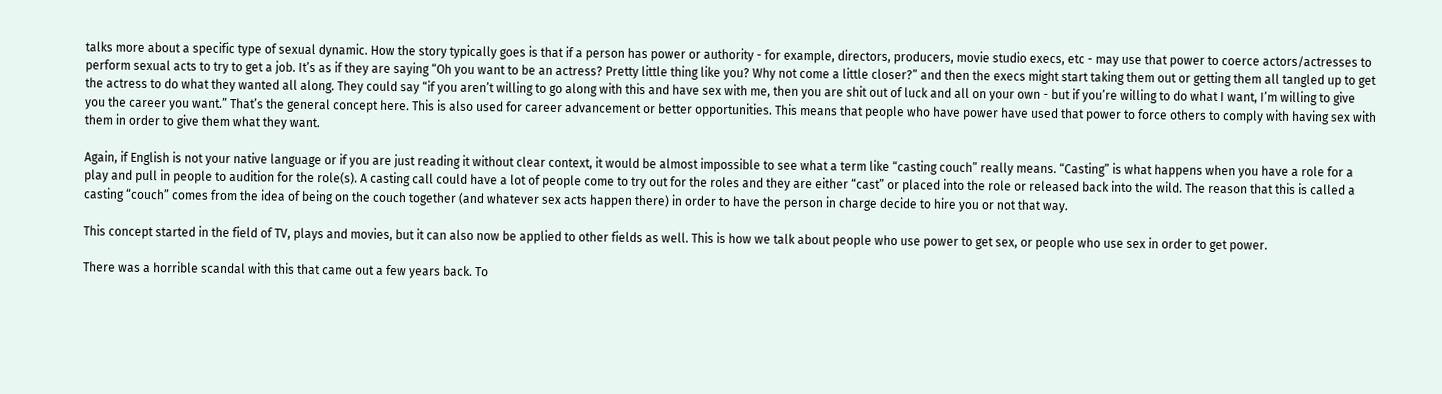talks more about a specific type of sexual dynamic. How the story typically goes is that if a person has power or authority - for example, directors, producers, movie studio execs, etc - may use that power to coerce actors/actresses to perform sexual acts to try to get a job. It’s as if they are saying “Oh you want to be an actress? Pretty little thing like you? Why not come a little closer?” and then the execs might start taking them out or getting them all tangled up to get the actress to do what they wanted all along. They could say “if you aren’t willing to go along with this and have sex with me, then you are shit out of luck and all on your own - but if you’re willing to do what I want, I’m willing to give you the career you want.” That’s the general concept here. This is also used for career advancement or better opportunities. This means that people who have power have used that power to force others to comply with having sex with them in order to give them what they want.

Again, if English is not your native language or if you are just reading it without clear context, it would be almost impossible to see what a term like “casting couch” really means. “Casting” is what happens when you have a role for a play and pull in people to audition for the role(s). A casting call could have a lot of people come to try out for the roles and they are either “cast” or placed into the role or released back into the wild. The reason that this is called a casting “couch” comes from the idea of being on the couch together (and whatever sex acts happen there) in order to have the person in charge decide to hire you or not that way.

This concept started in the field of TV, plays and movies, but it can also now be applied to other fields as well. This is how we talk about people who use power to get sex, or people who use sex in order to get power.

There was a horrible scandal with this that came out a few years back. To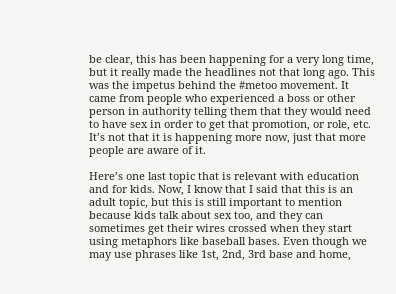be clear, this has been happening for a very long time, but it really made the headlines not that long ago. This was the impetus behind the #metoo movement. It came from people who experienced a boss or other person in authority telling them that they would need to have sex in order to get that promotion, or role, etc. It’s not that it is happening more now, just that more people are aware of it.

Here’s one last topic that is relevant with education and for kids. Now, I know that I said that this is an adult topic, but this is still important to mention because kids talk about sex too, and they can sometimes get their wires crossed when they start using metaphors like baseball bases. Even though we may use phrases like 1st, 2nd, 3rd base and home,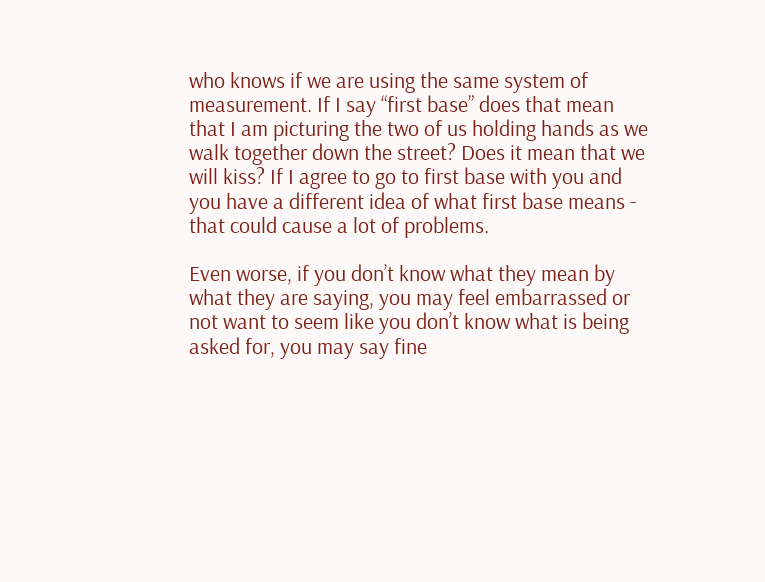who knows if we are using the same system of measurement. If I say “first base” does that mean that I am picturing the two of us holding hands as we walk together down the street? Does it mean that we will kiss? If I agree to go to first base with you and you have a different idea of what first base means - that could cause a lot of problems.

Even worse, if you don’t know what they mean by what they are saying, you may feel embarrassed or not want to seem like you don’t know what is being asked for, you may say fine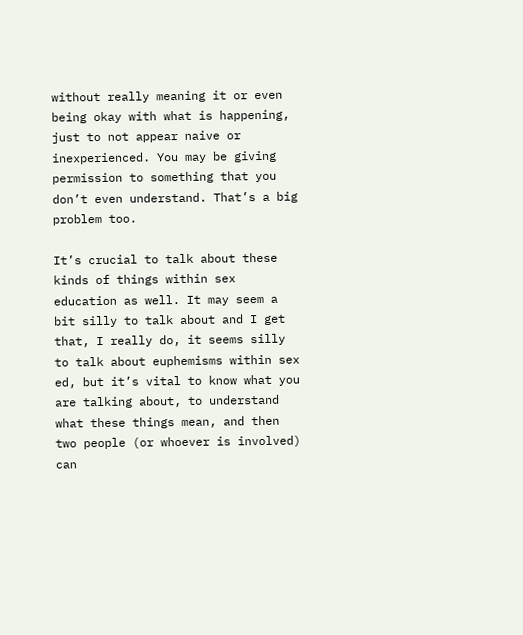without really meaning it or even being okay with what is happening, just to not appear naive or inexperienced. You may be giving permission to something that you don’t even understand. That’s a big problem too.

It’s crucial to talk about these kinds of things within sex education as well. It may seem a bit silly to talk about and I get that, I really do, it seems silly to talk about euphemisms within sex ed, but it’s vital to know what you are talking about, to understand what these things mean, and then two people (or whoever is involved) can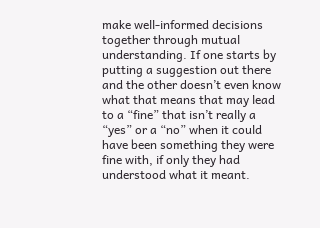make well-informed decisions together through mutual understanding. If one starts by putting a suggestion out there and the other doesn’t even know what that means that may lead to a “fine” that isn’t really a “yes” or a “no” when it could have been something they were fine with, if only they had understood what it meant.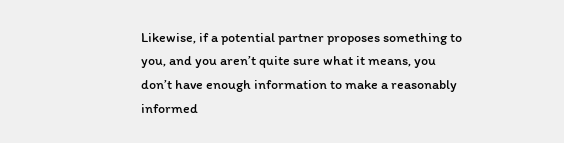Likewise, if a potential partner proposes something to you, and you aren’t quite sure what it means, you don’t have enough information to make a reasonably informed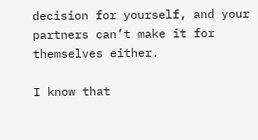decision for yourself, and your partners can’t make it for themselves either.

I know that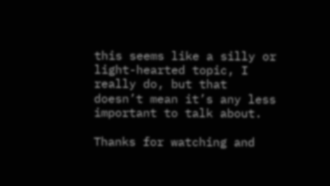this seems like a silly or light-hearted topic, I really do, but that doesn’t mean it’s any less important to talk about.

Thanks for watching and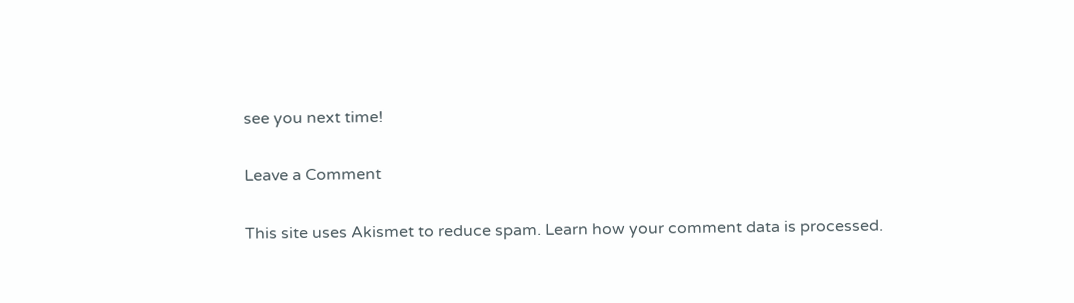see you next time!

Leave a Comment

This site uses Akismet to reduce spam. Learn how your comment data is processed.